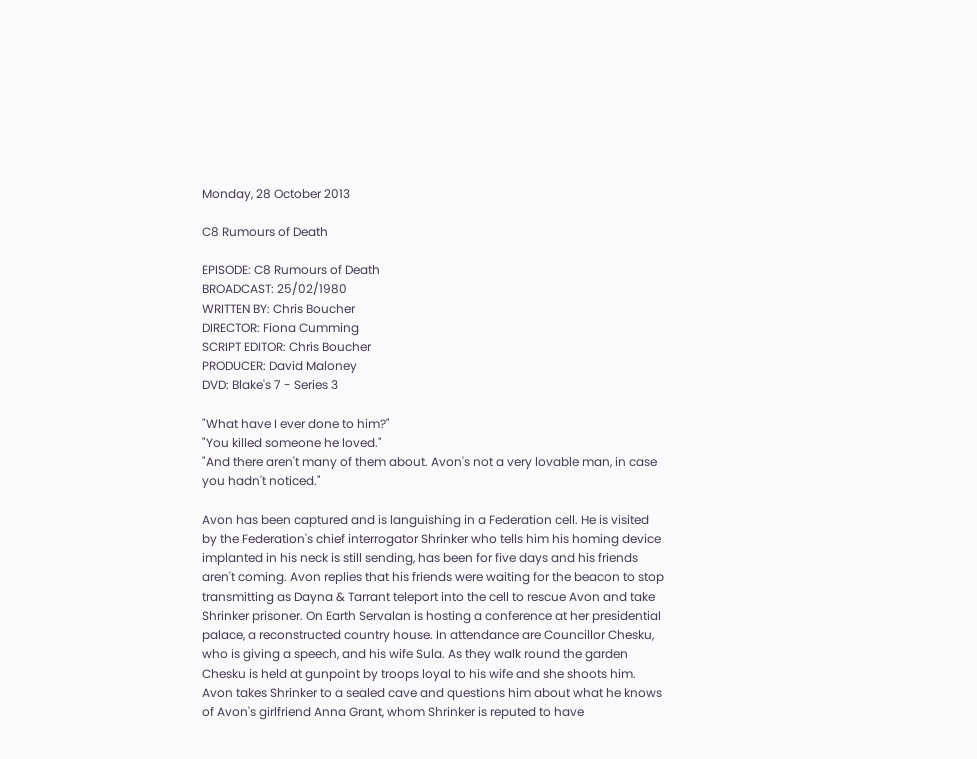Monday, 28 October 2013

C8 Rumours of Death

EPISODE: C8 Rumours of Death
BROADCAST: 25/02/1980
WRITTEN BY: Chris Boucher
DIRECTOR: Fiona Cumming
SCRIPT EDITOR: Chris Boucher
PRODUCER: David Maloney
DVD: Blake's 7 - Series 3

"What have I ever done to him?"
"You killed someone he loved."
"And there aren't many of them about. Avon's not a very lovable man, in case you hadn't noticed."

Avon has been captured and is languishing in a Federation cell. He is visited by the Federation's chief interrogator Shrinker who tells him his homing device implanted in his neck is still sending, has been for five days and his friends aren't coming. Avon replies that his friends were waiting for the beacon to stop transmitting as Dayna & Tarrant teleport into the cell to rescue Avon and take Shrinker prisoner. On Earth Servalan is hosting a conference at her presidential palace, a reconstructed country house. In attendance are Councillor Chesku, who is giving a speech, and his wife Sula. As they walk round the garden Chesku is held at gunpoint by troops loyal to his wife and she shoots him. Avon takes Shrinker to a sealed cave and questions him about what he knows of Avon's girlfriend Anna Grant, whom Shrinker is reputed to have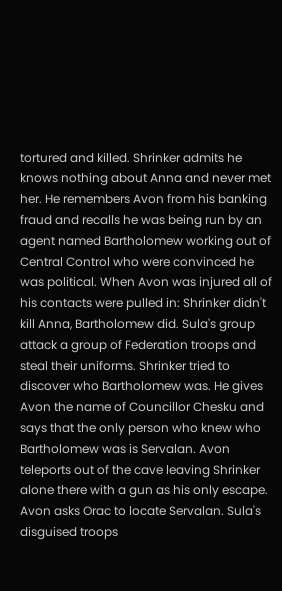tortured and killed. Shrinker admits he knows nothing about Anna and never met her. He remembers Avon from his banking fraud and recalls he was being run by an agent named Bartholomew working out of Central Control who were convinced he was political. When Avon was injured all of his contacts were pulled in: Shrinker didn't kill Anna, Bartholomew did. Sula's group attack a group of Federation troops and steal their uniforms. Shrinker tried to discover who Bartholomew was. He gives Avon the name of Councillor Chesku and says that the only person who knew who Bartholomew was is Servalan. Avon teleports out of the cave leaving Shrinker alone there with a gun as his only escape. Avon asks Orac to locate Servalan. Sula's disguised troops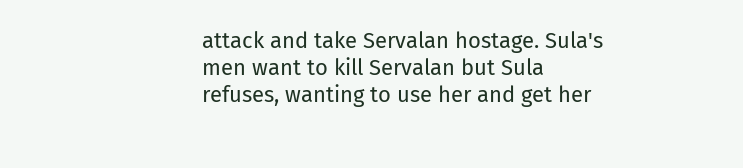attack and take Servalan hostage. Sula's men want to kill Servalan but Sula refuses, wanting to use her and get her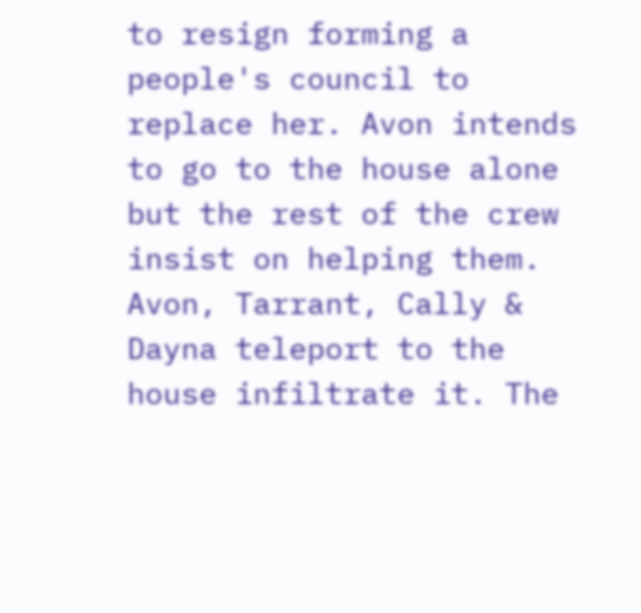to resign forming a people's council to replace her. Avon intends to go to the house alone but the rest of the crew insist on helping them. Avon, Tarrant, Cally & Dayna teleport to the house infiltrate it. The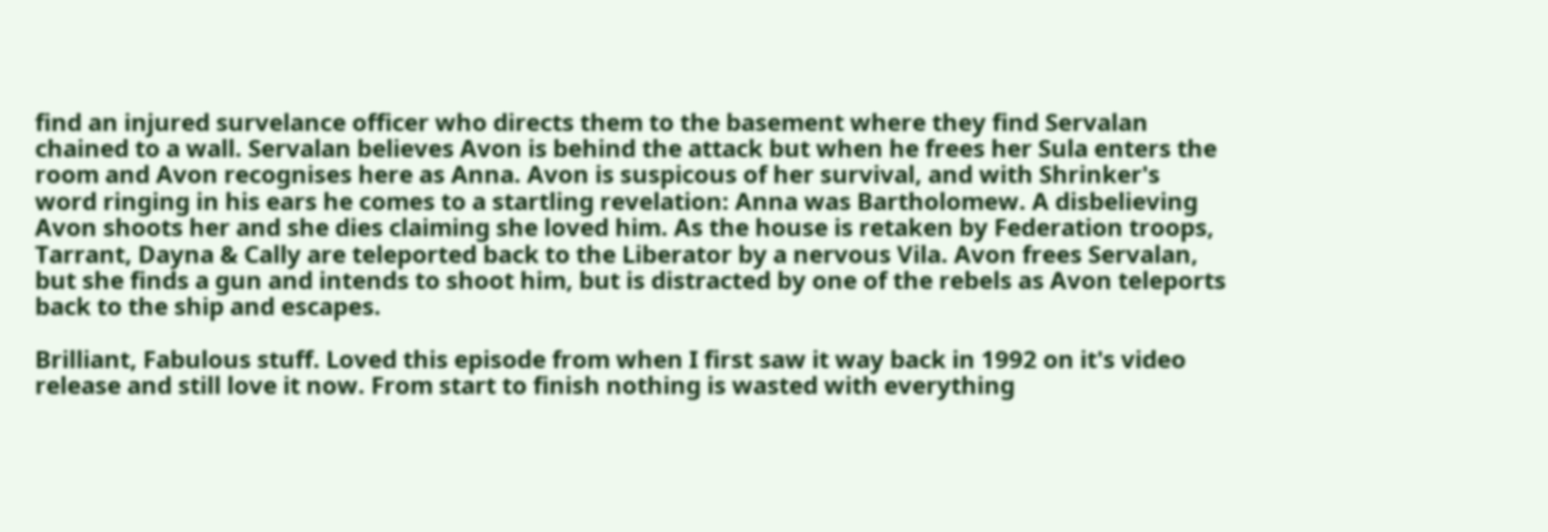find an injured survelance officer who directs them to the basement where they find Servalan chained to a wall. Servalan believes Avon is behind the attack but when he frees her Sula enters the room and Avon recognises here as Anna. Avon is suspicous of her survival, and with Shrinker's word ringing in his ears he comes to a startling revelation: Anna was Bartholomew. A disbelieving Avon shoots her and she dies claiming she loved him. As the house is retaken by Federation troops, Tarrant, Dayna & Cally are teleported back to the Liberator by a nervous Vila. Avon frees Servalan, but she finds a gun and intends to shoot him, but is distracted by one of the rebels as Avon teleports back to the ship and escapes.

Brilliant, Fabulous stuff. Loved this episode from when I first saw it way back in 1992 on it's video release and still love it now. From start to finish nothing is wasted with everything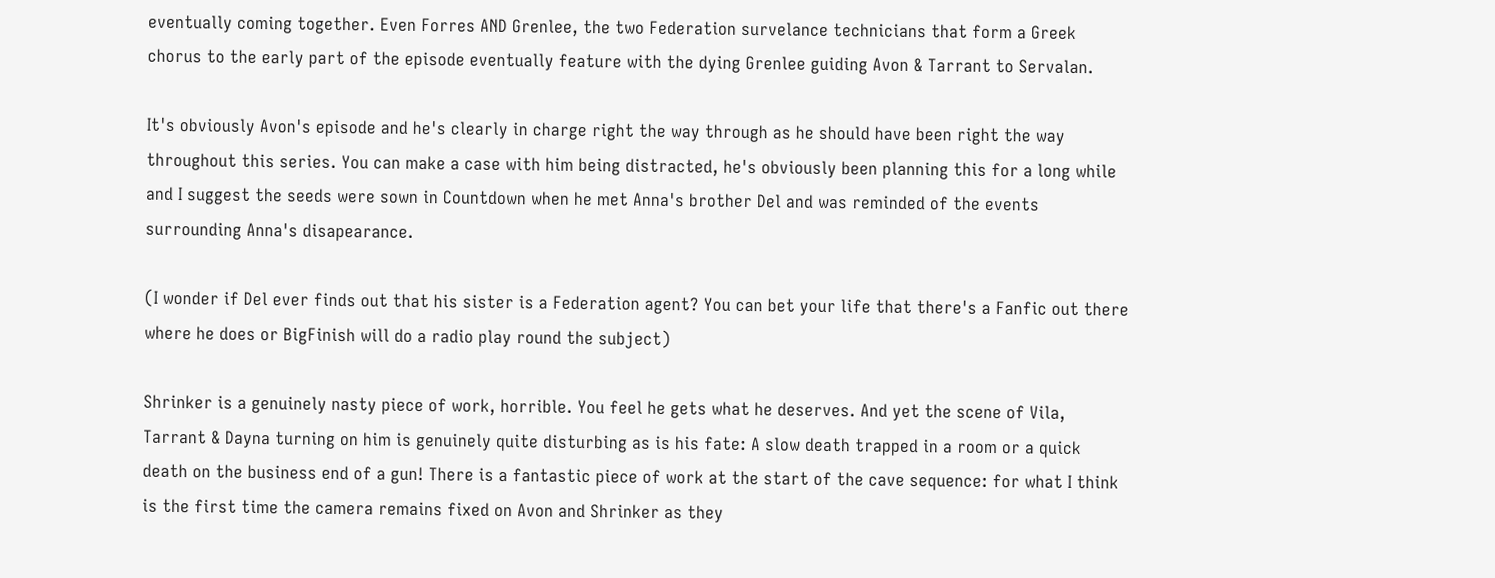eventually coming together. Even Forres AND Grenlee, the two Federation survelance technicians that form a Greek chorus to the early part of the episode eventually feature with the dying Grenlee guiding Avon & Tarrant to Servalan.

It's obviously Avon's episode and he's clearly in charge right the way through as he should have been right the way throughout this series. You can make a case with him being distracted, he's obviously been planning this for a long while and I suggest the seeds were sown in Countdown when he met Anna's brother Del and was reminded of the events surrounding Anna's disapearance.

(I wonder if Del ever finds out that his sister is a Federation agent? You can bet your life that there's a Fanfic out there where he does or BigFinish will do a radio play round the subject)

Shrinker is a genuinely nasty piece of work, horrible. You feel he gets what he deserves. And yet the scene of Vila, Tarrant & Dayna turning on him is genuinely quite disturbing as is his fate: A slow death trapped in a room or a quick death on the business end of a gun! There is a fantastic piece of work at the start of the cave sequence: for what I think is the first time the camera remains fixed on Avon and Shrinker as they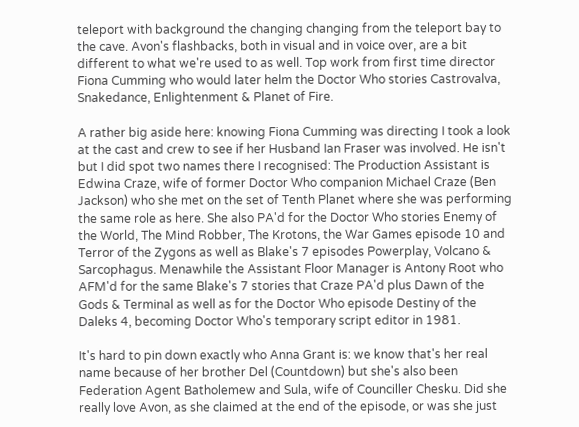teleport with background the changing changing from the teleport bay to the cave. Avon's flashbacks, both in visual and in voice over, are a bit different to what we're used to as well. Top work from first time director Fiona Cumming who would later helm the Doctor Who stories Castrovalva, Snakedance, Enlightenment & Planet of Fire.

A rather big aside here: knowing Fiona Cumming was directing I took a look at the cast and crew to see if her Husband Ian Fraser was involved. He isn't but I did spot two names there I recognised: The Production Assistant is Edwina Craze, wife of former Doctor Who companion Michael Craze (Ben Jackson) who she met on the set of Tenth Planet where she was performing the same role as here. She also PA'd for the Doctor Who stories Enemy of the World, The Mind Robber, The Krotons, the War Games episode 10 and Terror of the Zygons as well as Blake's 7 episodes Powerplay, Volcano & Sarcophagus. Menawhile the Assistant Floor Manager is Antony Root who AFM'd for the same Blake's 7 stories that Craze PA'd plus Dawn of the Gods & Terminal as well as for the Doctor Who episode Destiny of the Daleks 4, becoming Doctor Who's temporary script editor in 1981.

It's hard to pin down exactly who Anna Grant is: we know that's her real name because of her brother Del (Countdown) but she's also been Federation Agent Batholemew and Sula, wife of Counciller Chesku. Did she really love Avon, as she claimed at the end of the episode, or was she just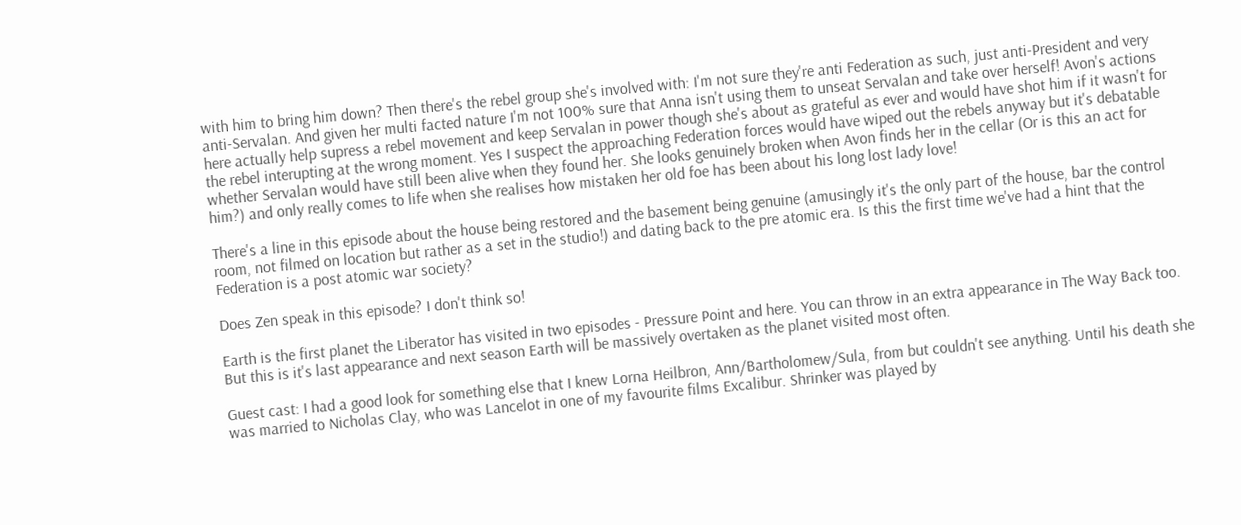with him to bring him down? Then there's the rebel group she's involved with: I'm not sure they're anti Federation as such, just anti-President and very anti-Servalan. And given her multi facted nature I'm not 100% sure that Anna isn't using them to unseat Servalan and take over herself! Avon's actions here actually help supress a rebel movement and keep Servalan in power though she's about as grateful as ever and would have shot him if it wasn't for the rebel interupting at the wrong moment. Yes I suspect the approaching Federation forces would have wiped out the rebels anyway but it's debatable whether Servalan would have still been alive when they found her. She looks genuinely broken when Avon finds her in the cellar (Or is this an act for him?) and only really comes to life when she realises how mistaken her old foe has been about his long lost lady love!

There's a line in this episode about the house being restored and the basement being genuine (amusingly it's the only part of the house, bar the control room, not filmed on location but rather as a set in the studio!) and dating back to the pre atomic era. Is this the first time we've had a hint that the Federation is a post atomic war society?

Does Zen speak in this episode? I don't think so!

Earth is the first planet the Liberator has visited in two episodes - Pressure Point and here. You can throw in an extra appearance in The Way Back too. But this is it's last appearance and next season Earth will be massively overtaken as the planet visited most often.

Guest cast: I had a good look for something else that I knew Lorna Heilbron, Ann/Bartholomew/Sula, from but couldn't see anything. Until his death she was married to Nicholas Clay, who was Lancelot in one of my favourite films Excalibur. Shrinker was played by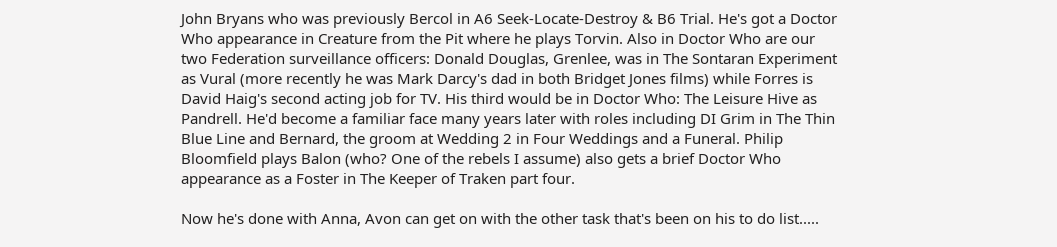John Bryans who was previously Bercol in A6 Seek-Locate-Destroy & B6 Trial. He's got a Doctor Who appearance in Creature from the Pit where he plays Torvin. Also in Doctor Who are our two Federation surveillance officers: Donald Douglas, Grenlee, was in The Sontaran Experiment as Vural (more recently he was Mark Darcy's dad in both Bridget Jones films) while Forres is David Haig's second acting job for TV. His third would be in Doctor Who: The Leisure Hive as Pandrell. He'd become a familiar face many years later with roles including DI Grim in The Thin Blue Line and Bernard, the groom at Wedding 2 in Four Weddings and a Funeral. Philip Bloomfield plays Balon (who? One of the rebels I assume) also gets a brief Doctor Who appearance as a Foster in The Keeper of Traken part four.

Now he's done with Anna, Avon can get on with the other task that's been on his to do list.....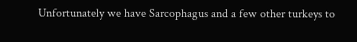Unfortunately we have Sarcophagus and a few other turkeys to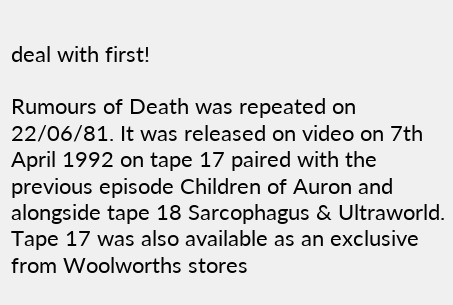deal with first!

Rumours of Death was repeated on 22/06/81. It was released on video on 7th April 1992 on tape 17 paired with the previous episode Children of Auron and alongside tape 18 Sarcophagus & Ultraworld. Tape 17 was also available as an exclusive from Woolworths stores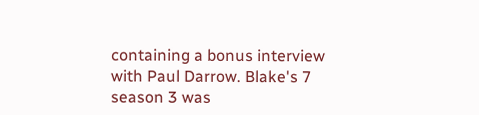containing a bonus interview with Paul Darrow. Blake's 7 season 3 was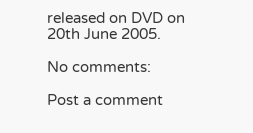released on DVD on 20th June 2005.

No comments:

Post a comment